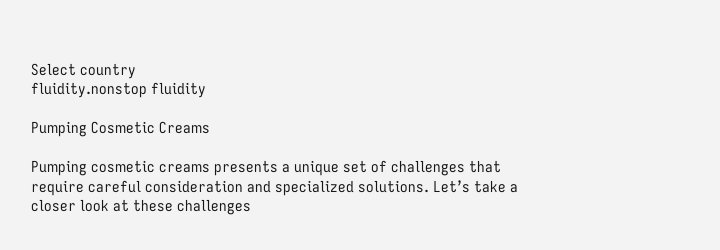Select country
fluidity.nonstop fluidity

Pumping Cosmetic Creams

Pumping cosmetic creams presents a unique set of challenges that require careful consideration and specialized solutions. Let’s take a closer look at these challenges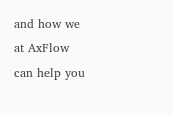and how we at AxFlow can help you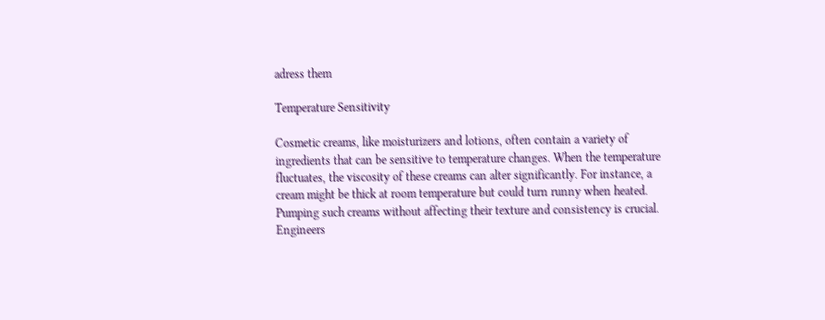adress them

Temperature Sensitivity

Cosmetic creams, like moisturizers and lotions, often contain a variety of ingredients that can be sensitive to temperature changes. When the temperature fluctuates, the viscosity of these creams can alter significantly. For instance, a cream might be thick at room temperature but could turn runny when heated. Pumping such creams without affecting their texture and consistency is crucial. Engineers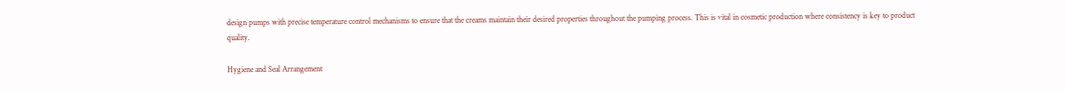design pumps with precise temperature control mechanisms to ensure that the creams maintain their desired properties throughout the pumping process. This is vital in cosmetic production where consistency is key to product quality.

Hygiene and Seal Arrangement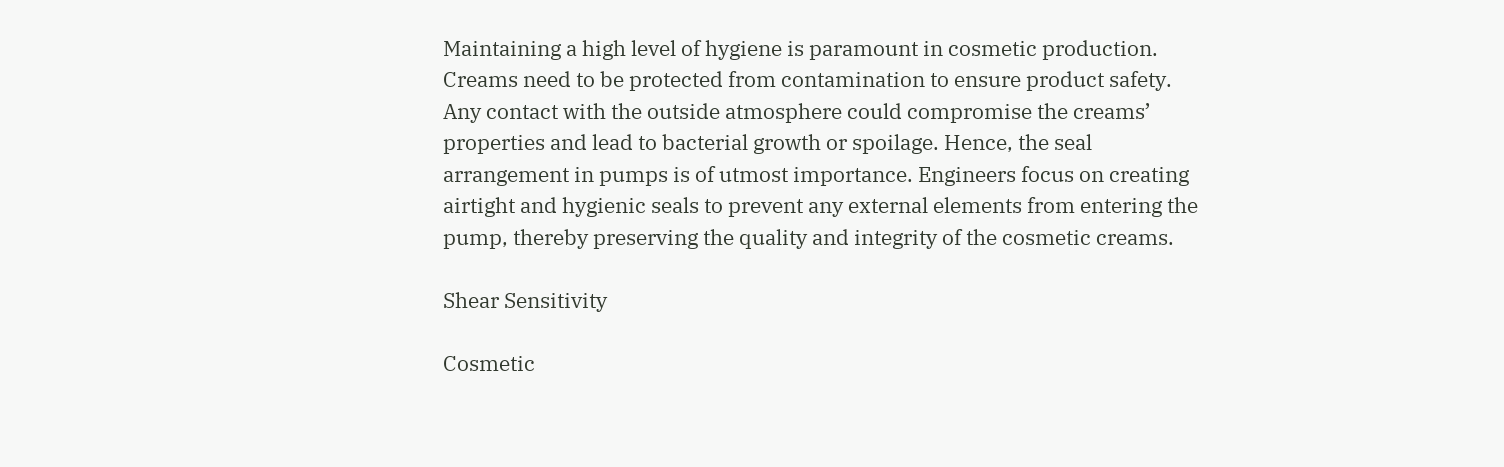Maintaining a high level of hygiene is paramount in cosmetic production. Creams need to be protected from contamination to ensure product safety. Any contact with the outside atmosphere could compromise the creams’ properties and lead to bacterial growth or spoilage. Hence, the seal arrangement in pumps is of utmost importance. Engineers focus on creating airtight and hygienic seals to prevent any external elements from entering the pump, thereby preserving the quality and integrity of the cosmetic creams.

Shear Sensitivity

Cosmetic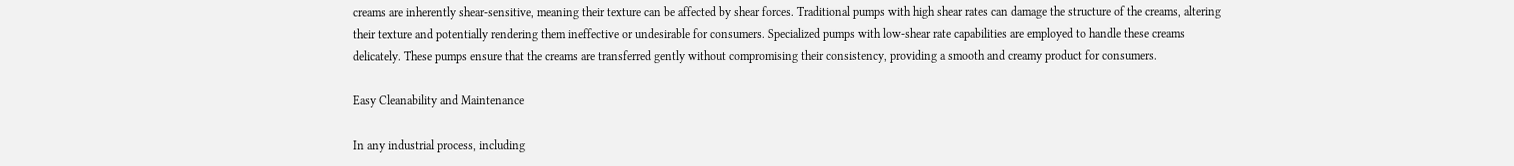creams are inherently shear-sensitive, meaning their texture can be affected by shear forces. Traditional pumps with high shear rates can damage the structure of the creams, altering their texture and potentially rendering them ineffective or undesirable for consumers. Specialized pumps with low-shear rate capabilities are employed to handle these creams delicately. These pumps ensure that the creams are transferred gently without compromising their consistency, providing a smooth and creamy product for consumers.

Easy Cleanability and Maintenance

In any industrial process, including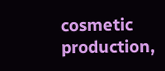cosmetic production,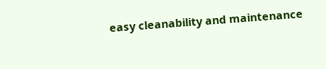easy cleanability and maintenance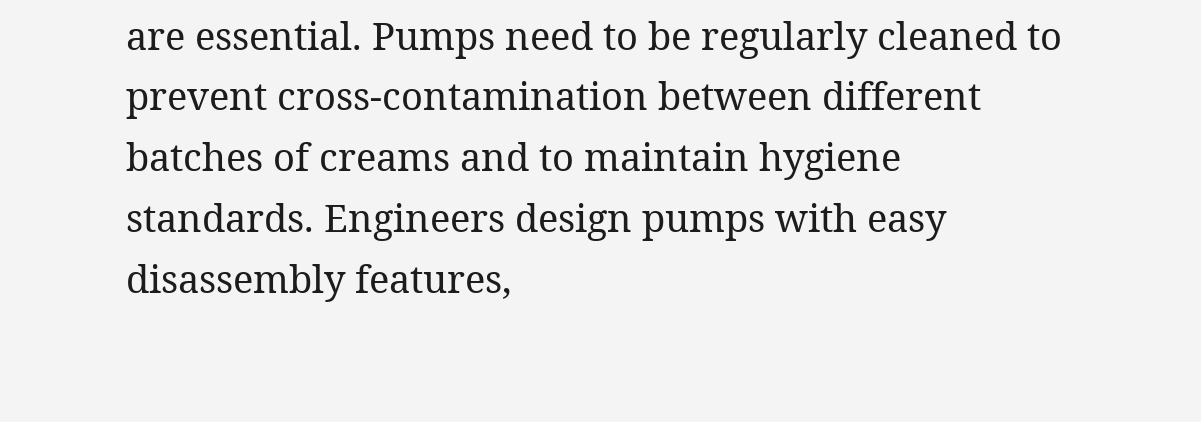are essential. Pumps need to be regularly cleaned to prevent cross-contamination between different batches of creams and to maintain hygiene standards. Engineers design pumps with easy disassembly features,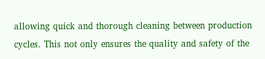allowing quick and thorough cleaning between production cycles. This not only ensures the quality and safety of the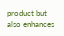product but also enhances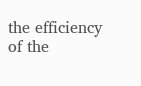the efficiency of the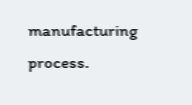manufacturing process.